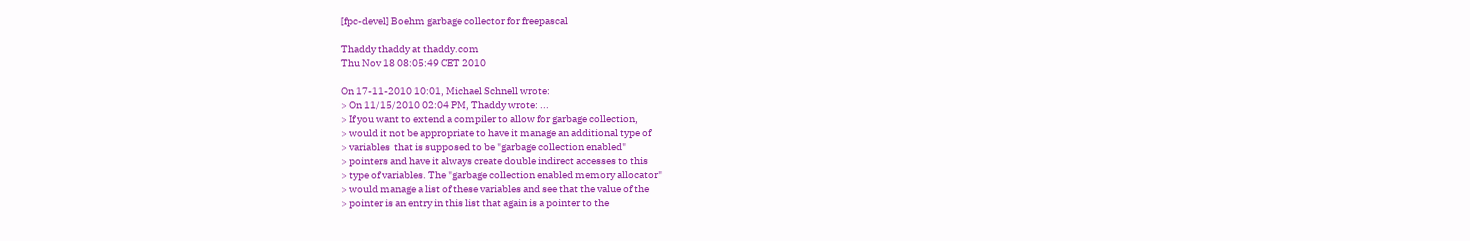[fpc-devel] Boehm garbage collector for freepascal

Thaddy thaddy at thaddy.com
Thu Nov 18 08:05:49 CET 2010

On 17-11-2010 10:01, Michael Schnell wrote:
> On 11/15/2010 02:04 PM, Thaddy wrote: ...
> If you want to extend a compiler to allow for garbage collection,
> would it not be appropriate to have it manage an additional type of
> variables  that is supposed to be "garbage collection enabled"
> pointers and have it always create double indirect accesses to this
> type of variables. The "garbage collection enabled memory allocator"
> would manage a list of these variables and see that the value of the
> pointer is an entry in this list that again is a pointer to the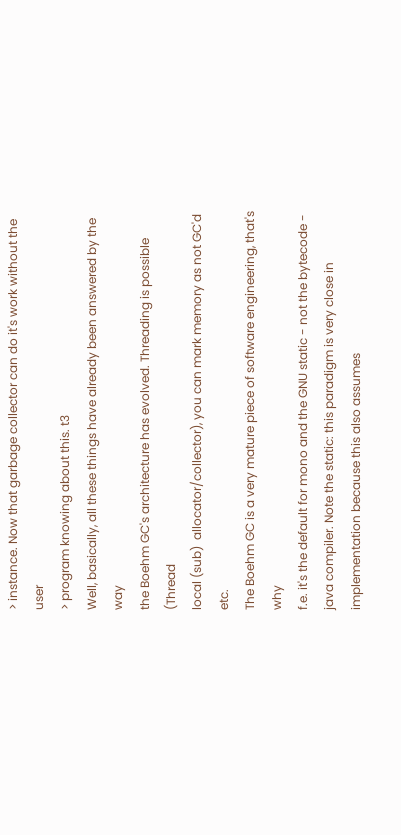> instance. Now that garbage collector can do it's work without the user
> program knowing about this. t3
Well, basically, all these things have already been answered by the way
the Boehm GC's architecture has evolved. Threading is possible (Thread
local (sub)  allocator/collector), you can mark memory as not GC'd etc.
The Boehm GC is a very mature piece of software engineering, that's why
f.e. it's the default for mono and the GNU static - not the bytecode -
java compiler. Note the static: this paradigm is very close in
implementation because this also assumes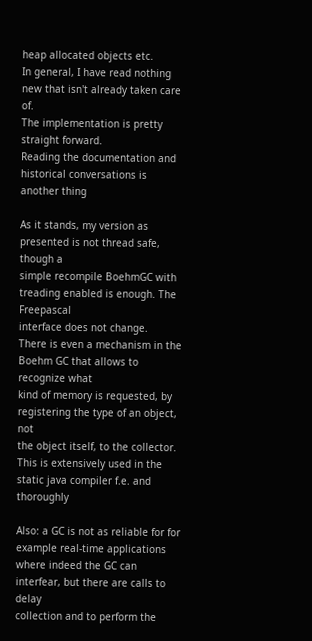heap allocated objects etc.
In general, I have read nothing new that isn't already taken care of.
The implementation is pretty straight forward.
Reading the documentation and historical conversations is another thing

As it stands, my version as presented is not thread safe, though a
simple recompile BoehmGC with treading enabled is enough. The Freepascal
interface does not change.
There is even a mechanism in the Boehm GC that allows to recognize what
kind of memory is requested, by registering the type of an object, not
the object itself, to the collector.
This is extensively used in the static java compiler f.e. and thoroughly

Also: a GC is not as reliable for for example real-time applications
where indeed the GC can interfear, but there are calls to delay
collection and to perform the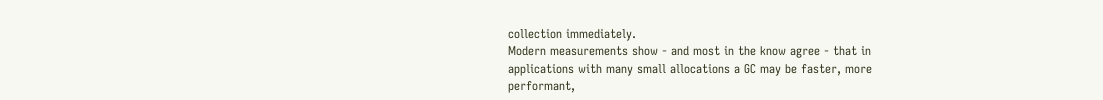collection immediately.
Modern measurements show - and most in the know agree - that in
applications with many small allocations a GC may be faster, more
performant,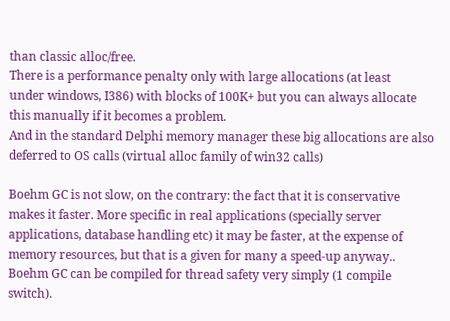than classic alloc/free.
There is a performance penalty only with large allocations (at least
under windows, I386) with blocks of 100K+ but you can always allocate
this manually if it becomes a problem.
And in the standard Delphi memory manager these big allocations are also
deferred to OS calls (virtual alloc family of win32 calls)

Boehm GC is not slow, on the contrary: the fact that it is conservative
makes it faster. More specific in real applications (specially server
applications, database handling etc) it may be faster, at the expense of
memory resources, but that is a given for many a speed-up anyway..
Boehm GC can be compiled for thread safety very simply (1 compile switch).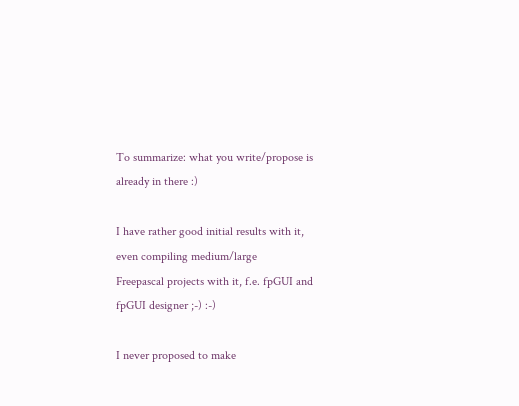To summarize: what you write/propose is already in there :)

I have rather good initial results with it, even compiling medium/large
Freepascal projects with it, f.e. fpGUI and fpGUI designer ;-) :-)

I never proposed to make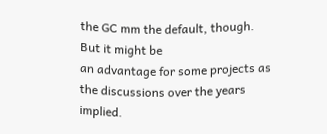the GC mm the default, though. But it might be
an advantage for some projects as the discussions over the years implied.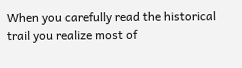When you carefully read the historical trail you realize most of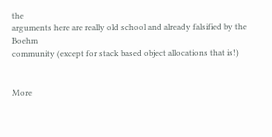the
arguments here are really old school and already falsified by the Boehm
community (except for stack based object allocations that is!)


More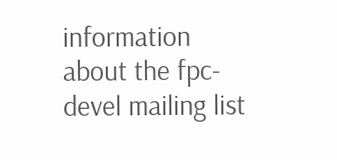information about the fpc-devel mailing list